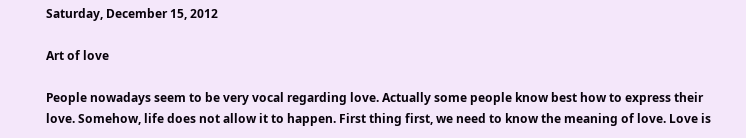Saturday, December 15, 2012

Art of love

People nowadays seem to be very vocal regarding love. Actually some people know best how to express their love. Somehow, life does not allow it to happen. First thing first, we need to know the meaning of love. Love is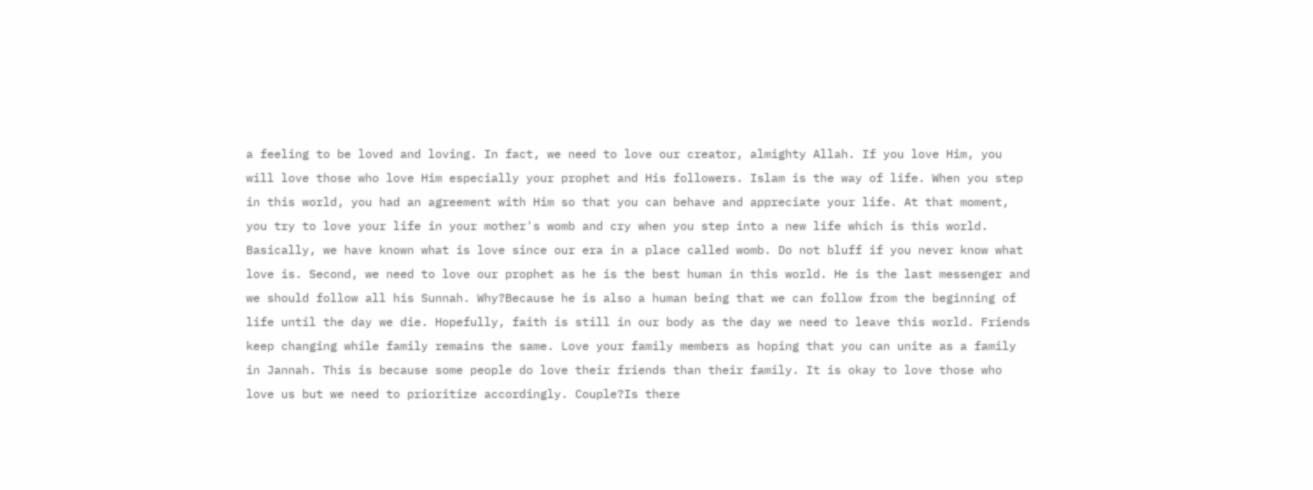a feeling to be loved and loving. In fact, we need to love our creator, almighty Allah. If you love Him, you will love those who love Him especially your prophet and His followers. Islam is the way of life. When you step in this world, you had an agreement with Him so that you can behave and appreciate your life. At that moment, you try to love your life in your mother's womb and cry when you step into a new life which is this world. Basically, we have known what is love since our era in a place called womb. Do not bluff if you never know what love is. Second, we need to love our prophet as he is the best human in this world. He is the last messenger and we should follow all his Sunnah. Why?Because he is also a human being that we can follow from the beginning of life until the day we die. Hopefully, faith is still in our body as the day we need to leave this world. Friends keep changing while family remains the same. Love your family members as hoping that you can unite as a family in Jannah. This is because some people do love their friends than their family. It is okay to love those who love us but we need to prioritize accordingly. Couple?Is there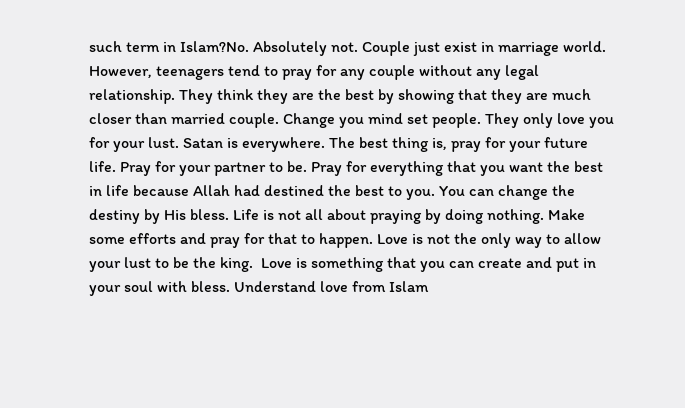such term in Islam?No. Absolutely not. Couple just exist in marriage world. However, teenagers tend to pray for any couple without any legal relationship. They think they are the best by showing that they are much closer than married couple. Change you mind set people. They only love you for your lust. Satan is everywhere. The best thing is, pray for your future life. Pray for your partner to be. Pray for everything that you want the best in life because Allah had destined the best to you. You can change the destiny by His bless. Life is not all about praying by doing nothing. Make some efforts and pray for that to happen. Love is not the only way to allow your lust to be the king.  Love is something that you can create and put in your soul with bless. Understand love from Islam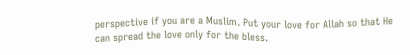perspective if you are a Muslim. Put your love for Allah so that He can spread the love only for the bless.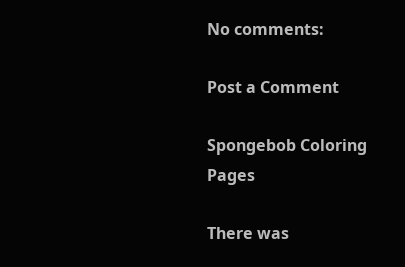No comments:

Post a Comment

Spongebob Coloring Pages

There was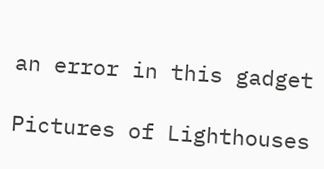an error in this gadget

Pictures of Lighthouses